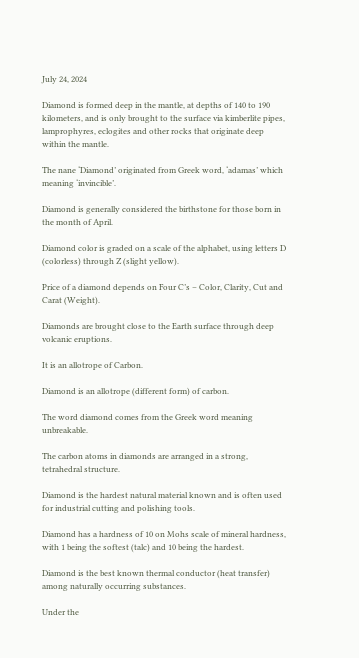July 24, 2024

Diamond is formed deep in the mantle, at depths of 140 to 190 kilometers, and is only brought to the surface via kimberlite pipes, lamprophyres, eclogites and other rocks that originate deep within the mantle.

The nane ‘Diamond’ originated from Greek word, ‘adamas’ which meaning ‘invincible’.

Diamond is generally considered the birthstone for those born in the month of April.

Diamond color is graded on a scale of the alphabet, using letters D (colorless) through Z (slight yellow).

Price of a diamond depends on Four C’s – Color, Clarity, Cut and Carat (Weight).

Diamonds are brought close to the Earth surface through deep volcanic eruptions.

It is an allotrope of Carbon.

Diamond is an allotrope (different form) of carbon.

The word diamond comes from the Greek word meaning unbreakable.

The carbon atoms in diamonds are arranged in a strong, tetrahedral structure.

Diamond is the hardest natural material known and is often used for industrial cutting and polishing tools.

Diamond has a hardness of 10 on Mohs scale of mineral hardness, with 1 being the softest (talc) and 10 being the hardest.

Diamond is the best known thermal conductor (heat transfer) among naturally occurring substances.

Under the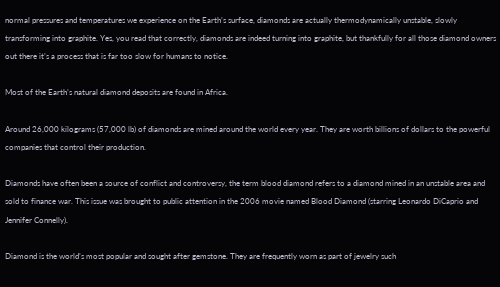normal pressures and temperatures we experience on the Earth’s surface, diamonds are actually thermodynamically unstable, slowly transforming into graphite. Yes, you read that correctly, diamonds are indeed turning into graphite, but thankfully for all those diamond owners out there it’s a process that is far too slow for humans to notice.

Most of the Earth’s natural diamond deposits are found in Africa.

Around 26,000 kilograms (57,000 lb) of diamonds are mined around the world every year. They are worth billions of dollars to the powerful companies that control their production.

Diamonds have often been a source of conflict and controversy, the term blood diamond refers to a diamond mined in an unstable area and sold to finance war. This issue was brought to public attention in the 2006 movie named Blood Diamond (starring Leonardo DiCaprio and Jennifer Connelly).

Diamond is the world’s most popular and sought after gemstone. They are frequently worn as part of jewelry such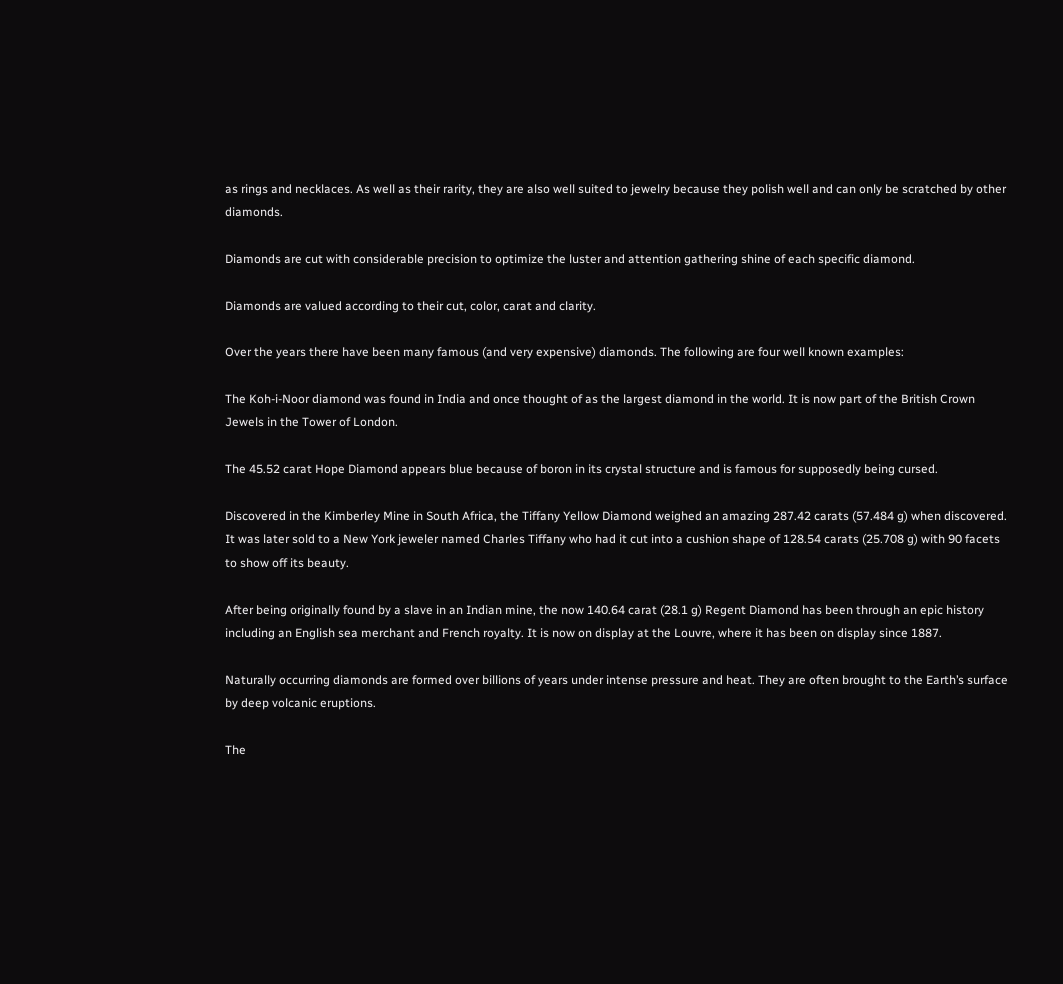as rings and necklaces. As well as their rarity, they are also well suited to jewelry because they polish well and can only be scratched by other diamonds.

Diamonds are cut with considerable precision to optimize the luster and attention gathering shine of each specific diamond.

Diamonds are valued according to their cut, color, carat and clarity.

Over the years there have been many famous (and very expensive) diamonds. The following are four well known examples:

The Koh-i-Noor diamond was found in India and once thought of as the largest diamond in the world. It is now part of the British Crown Jewels in the Tower of London.

The 45.52 carat Hope Diamond appears blue because of boron in its crystal structure and is famous for supposedly being cursed.

Discovered in the Kimberley Mine in South Africa, the Tiffany Yellow Diamond weighed an amazing 287.42 carats (57.484 g) when discovered. It was later sold to a New York jeweler named Charles Tiffany who had it cut into a cushion shape of 128.54 carats (25.708 g) with 90 facets to show off its beauty.

After being originally found by a slave in an Indian mine, the now 140.64 carat (28.1 g) Regent Diamond has been through an epic history including an English sea merchant and French royalty. It is now on display at the Louvre, where it has been on display since 1887.

Naturally occurring diamonds are formed over billions of years under intense pressure and heat. They are often brought to the Earth’s surface by deep volcanic eruptions.

The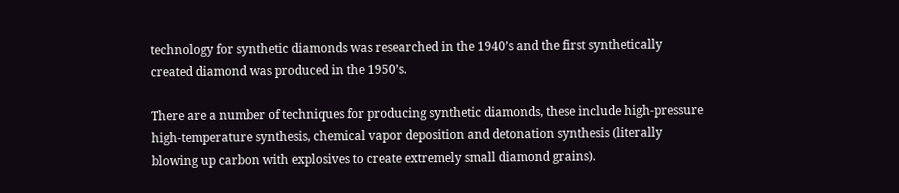technology for synthetic diamonds was researched in the 1940’s and the first synthetically created diamond was produced in the 1950’s.

There are a number of techniques for producing synthetic diamonds, these include high-pressure high-temperature synthesis, chemical vapor deposition and detonation synthesis (literally blowing up carbon with explosives to create extremely small diamond grains).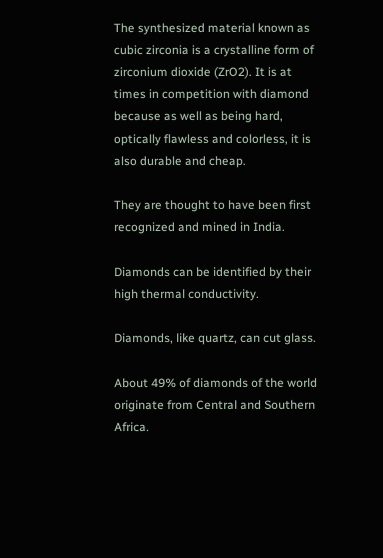The synthesized material known as cubic zirconia is a crystalline form of zirconium dioxide (ZrO2). It is at times in competition with diamond because as well as being hard, optically flawless and colorless, it is also durable and cheap.

They are thought to have been first recognized and mined in India.

Diamonds can be identified by their high thermal conductivity.

Diamonds, like quartz, can cut glass.

About 49% of diamonds of the world originate from Central and Southern Africa.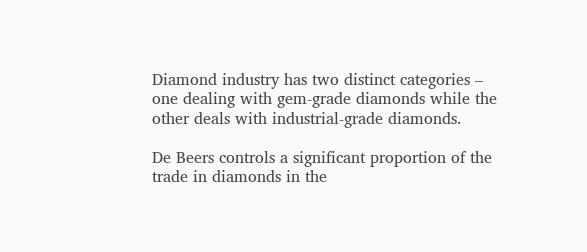Diamond industry has two distinct categories – one dealing with gem-grade diamonds while the other deals with industrial-grade diamonds.

De Beers controls a significant proportion of the trade in diamonds in the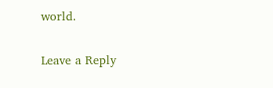world.

Leave a Reply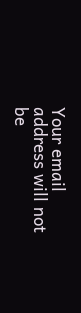Your email address will not be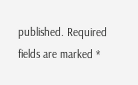published. Required fields are marked *